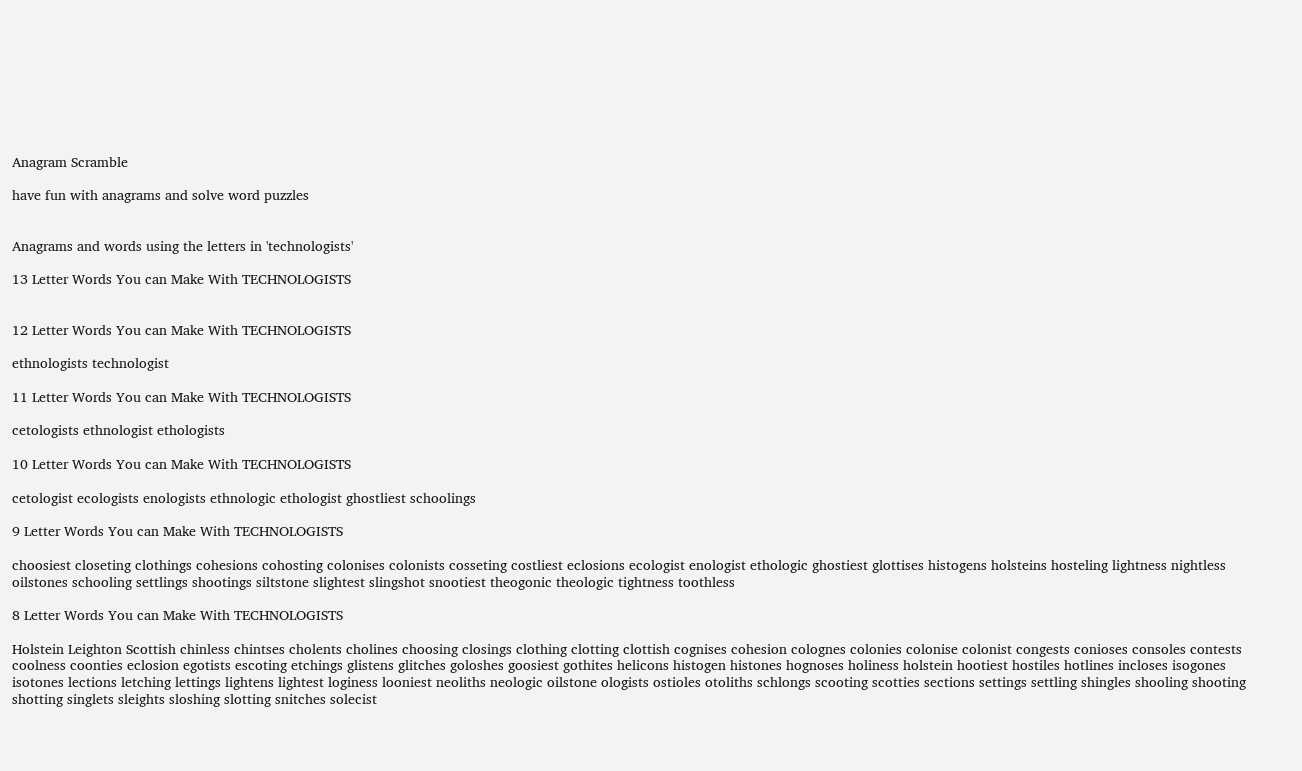Anagram Scramble

have fun with anagrams and solve word puzzles


Anagrams and words using the letters in 'technologists'

13 Letter Words You can Make With TECHNOLOGISTS


12 Letter Words You can Make With TECHNOLOGISTS

ethnologists technologist

11 Letter Words You can Make With TECHNOLOGISTS

cetologists ethnologist ethologists

10 Letter Words You can Make With TECHNOLOGISTS

cetologist ecologists enologists ethnologic ethologist ghostliest schoolings

9 Letter Words You can Make With TECHNOLOGISTS

choosiest closeting clothings cohesions cohosting colonises colonists cosseting costliest eclosions ecologist enologist ethologic ghostiest glottises histogens holsteins hosteling lightness nightless oilstones schooling settlings shootings siltstone slightest slingshot snootiest theogonic theologic tightness toothless

8 Letter Words You can Make With TECHNOLOGISTS

Holstein Leighton Scottish chinless chintses cholents cholines choosing closings clothing clotting clottish cognises cohesion colognes colonies colonise colonist congests conioses consoles contests coolness coonties eclosion egotists escoting etchings glistens glitches goloshes goosiest gothites helicons histogen histones hognoses holiness holstein hootiest hostiles hotlines incloses isogones isotones lections letching lettings lightens lightest loginess looniest neoliths neologic oilstone ologists ostioles otoliths schlongs scooting scotties sections settings settling shingles shooling shooting shotting singlets sleights sloshing slotting snitches solecist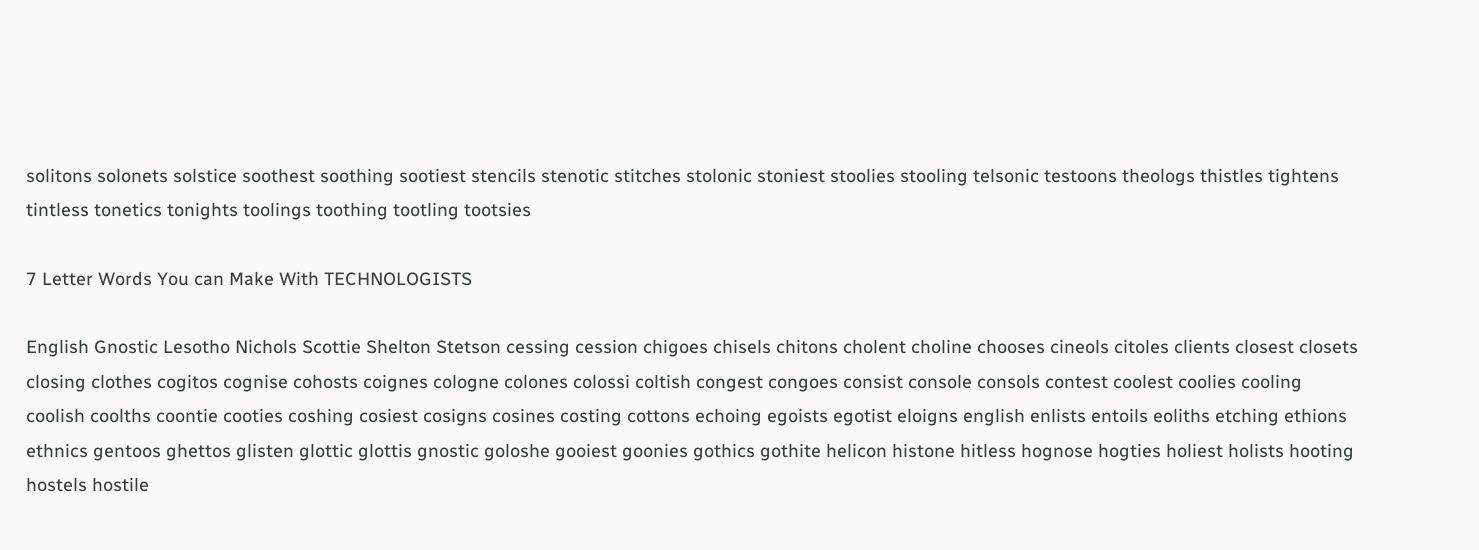solitons solonets solstice soothest soothing sootiest stencils stenotic stitches stolonic stoniest stoolies stooling telsonic testoons theologs thistles tightens tintless tonetics tonights toolings toothing tootling tootsies

7 Letter Words You can Make With TECHNOLOGISTS

English Gnostic Lesotho Nichols Scottie Shelton Stetson cessing cession chigoes chisels chitons cholent choline chooses cineols citoles clients closest closets closing clothes cogitos cognise cohosts coignes cologne colones colossi coltish congest congoes consist console consols contest coolest coolies cooling coolish coolths coontie cooties coshing cosiest cosigns cosines costing cottons echoing egoists egotist eloigns english enlists entoils eoliths etching ethions ethnics gentoos ghettos glisten glottic glottis gnostic goloshe gooiest goonies gothics gothite helicon histone hitless hognose hogties holiest holists hooting hostels hostile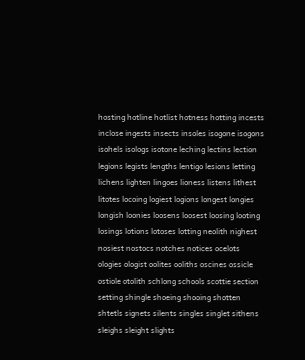hosting hotline hotlist hotness hotting incests inclose ingests insects insoles isogone isogons isohels isologs isotone leching lectins lection legions legists lengths lentigo lesions letting lichens lighten lingoes lioness listens lithest litotes locoing logiest logions longest longies longish loonies loosens loosest loosing looting losings lotions lotoses lotting neolith nighest nosiest nostocs notches notices ocelots ologies ologist oolites ooliths oscines ossicle ostiole otolith schlong schools scottie section setting shingle shoeing shooing shotten shtetls signets silents singles singlet sithens sleighs sleight slights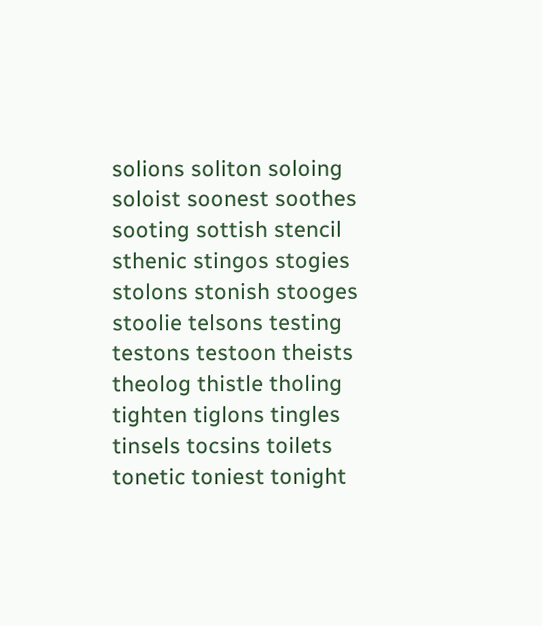solions soliton soloing soloist soonest soothes sooting sottish stencil sthenic stingos stogies stolons stonish stooges stoolie telsons testing testons testoon theists theolog thistle tholing tighten tiglons tingles tinsels tocsins toilets tonetic toniest tonight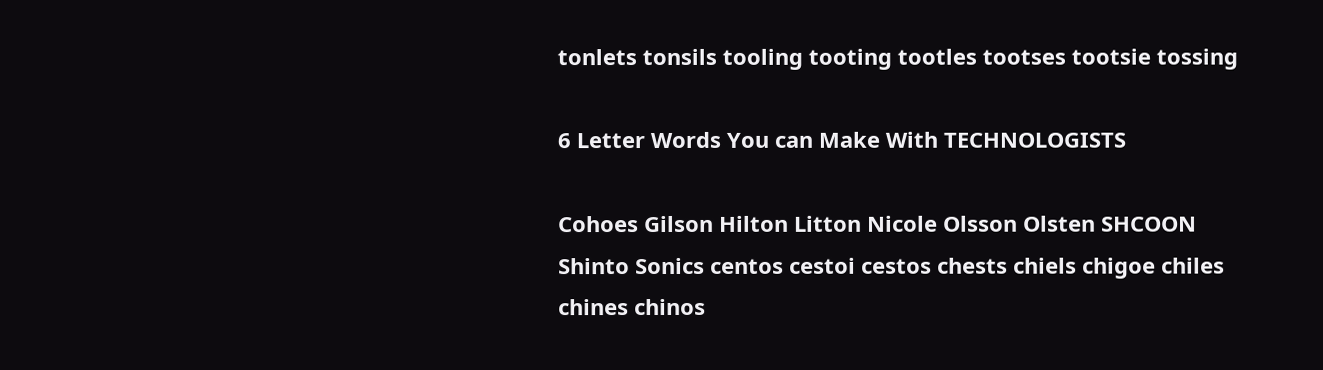tonlets tonsils tooling tooting tootles tootses tootsie tossing

6 Letter Words You can Make With TECHNOLOGISTS

Cohoes Gilson Hilton Litton Nicole Olsson Olsten SHCOON Shinto Sonics centos cestoi cestos chests chiels chigoe chiles chines chinos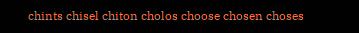chints chisel chiton cholos choose chosen choses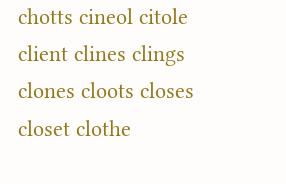chotts cineol citole client clines clings clones cloots closes closet clothe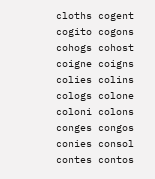cloths cogent cogito cogons cohogs cohost coigne coigns colies colins cologs colone coloni colons conges congos conies consol contes contos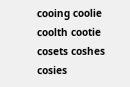cooing coolie coolth cootie cosets coshes cosies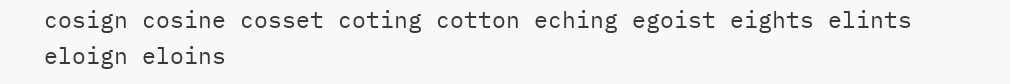cosign cosine cosset coting cotton eching egoist eights elints eloign eloins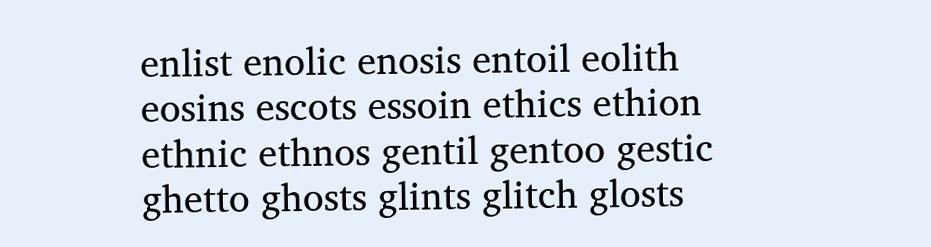enlist enolic enosis entoil eolith eosins escots essoin ethics ethion ethnic ethnos gentil gentoo gestic ghetto ghosts glints glitch glosts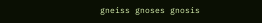gneiss gnoses gnosis